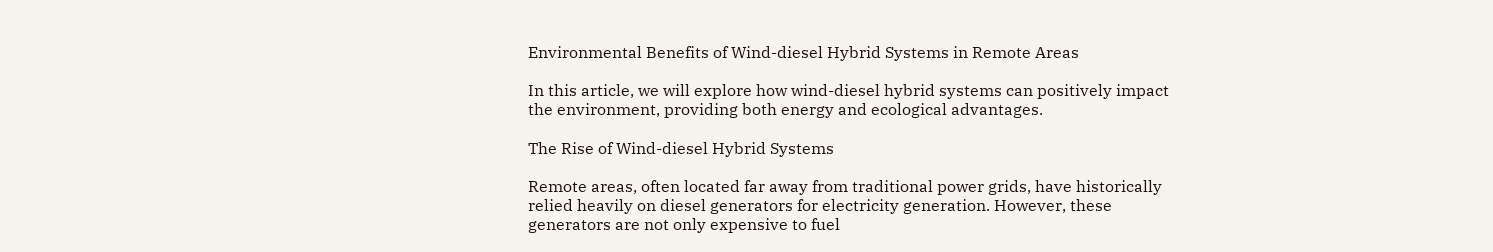Environmental Benefits of Wind-diesel Hybrid Systems in Remote Areas

In this article, we will explore how wind-diesel hybrid systems can positively impact the environment, providing both energy and ecological advantages.

The Rise of Wind-diesel Hybrid Systems

Remote areas, often located far away from traditional power grids, have historically relied heavily on diesel generators for electricity generation. However, these generators are not only expensive to fuel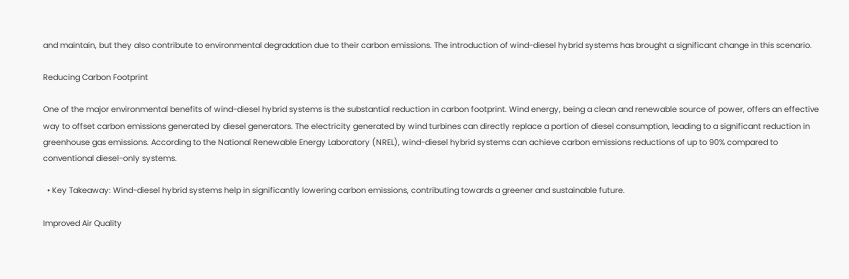and maintain, but they also contribute to environmental degradation due to their carbon emissions. The introduction of wind-diesel hybrid systems has brought a significant change in this scenario.

Reducing Carbon Footprint

One of the major environmental benefits of wind-diesel hybrid systems is the substantial reduction in carbon footprint. Wind energy, being a clean and renewable source of power, offers an effective way to offset carbon emissions generated by diesel generators. The electricity generated by wind turbines can directly replace a portion of diesel consumption, leading to a significant reduction in greenhouse gas emissions. According to the National Renewable Energy Laboratory (NREL), wind-diesel hybrid systems can achieve carbon emissions reductions of up to 90% compared to conventional diesel-only systems.

  • Key Takeaway: Wind-diesel hybrid systems help in significantly lowering carbon emissions, contributing towards a greener and sustainable future.

Improved Air Quality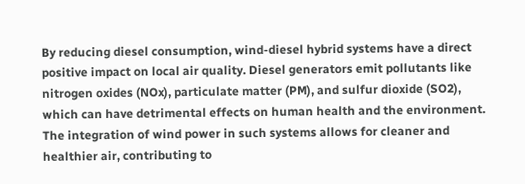By reducing diesel consumption, wind-diesel hybrid systems have a direct positive impact on local air quality. Diesel generators emit pollutants like nitrogen oxides (NOx), particulate matter (PM), and sulfur dioxide (SO2), which can have detrimental effects on human health and the environment. The integration of wind power in such systems allows for cleaner and healthier air, contributing to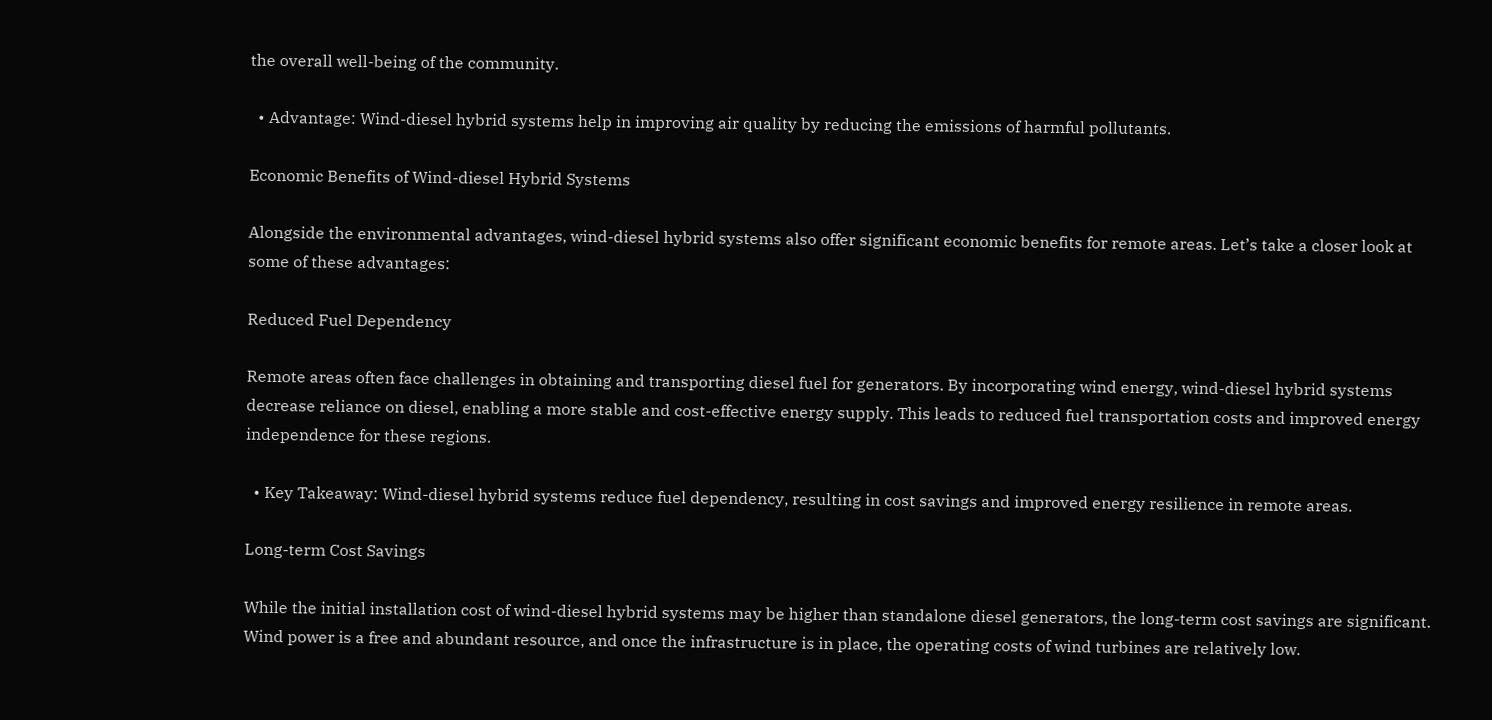the overall well-being of the community.

  • Advantage: Wind-diesel hybrid systems help in improving air quality by reducing the emissions of harmful pollutants.

Economic Benefits of Wind-diesel Hybrid Systems

Alongside the environmental advantages, wind-diesel hybrid systems also offer significant economic benefits for remote areas. Let’s take a closer look at some of these advantages:

Reduced Fuel Dependency

Remote areas often face challenges in obtaining and transporting diesel fuel for generators. By incorporating wind energy, wind-diesel hybrid systems decrease reliance on diesel, enabling a more stable and cost-effective energy supply. This leads to reduced fuel transportation costs and improved energy independence for these regions.

  • Key Takeaway: Wind-diesel hybrid systems reduce fuel dependency, resulting in cost savings and improved energy resilience in remote areas.

Long-term Cost Savings

While the initial installation cost of wind-diesel hybrid systems may be higher than standalone diesel generators, the long-term cost savings are significant. Wind power is a free and abundant resource, and once the infrastructure is in place, the operating costs of wind turbines are relatively low.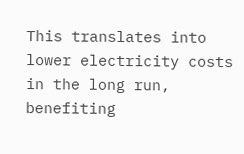This translates into lower electricity costs in the long run, benefiting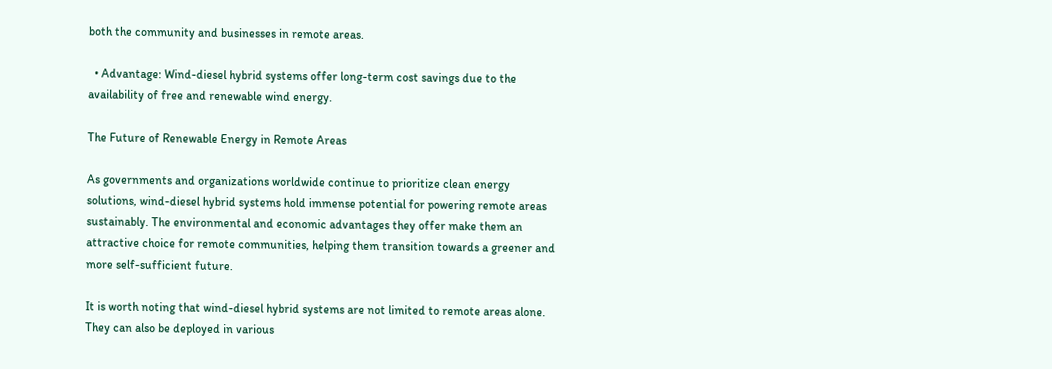both the community and businesses in remote areas.

  • Advantage: Wind-diesel hybrid systems offer long-term cost savings due to the availability of free and renewable wind energy.

The Future of Renewable Energy in Remote Areas

As governments and organizations worldwide continue to prioritize clean energy solutions, wind-diesel hybrid systems hold immense potential for powering remote areas sustainably. The environmental and economic advantages they offer make them an attractive choice for remote communities, helping them transition towards a greener and more self-sufficient future.

It is worth noting that wind-diesel hybrid systems are not limited to remote areas alone. They can also be deployed in various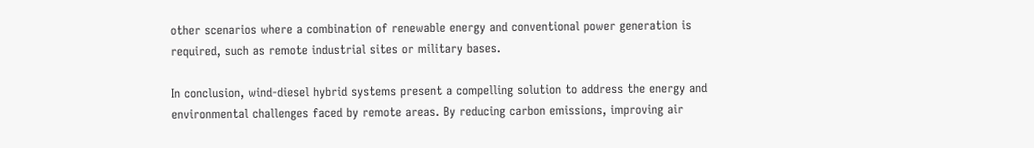other scenarios where a combination of renewable energy and conventional power generation is required, such as remote industrial sites or military bases.

In conclusion, wind-diesel hybrid systems present a compelling solution to address the energy and environmental challenges faced by remote areas. By reducing carbon emissions, improving air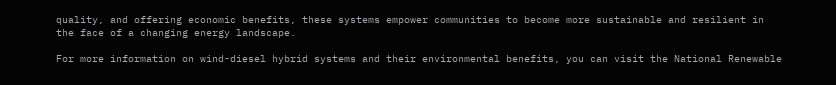quality, and offering economic benefits, these systems empower communities to become more sustainable and resilient in the face of a changing energy landscape.

For more information on wind-diesel hybrid systems and their environmental benefits, you can visit the National Renewable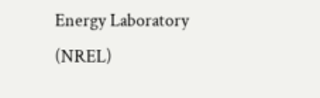Energy Laboratory (NREL)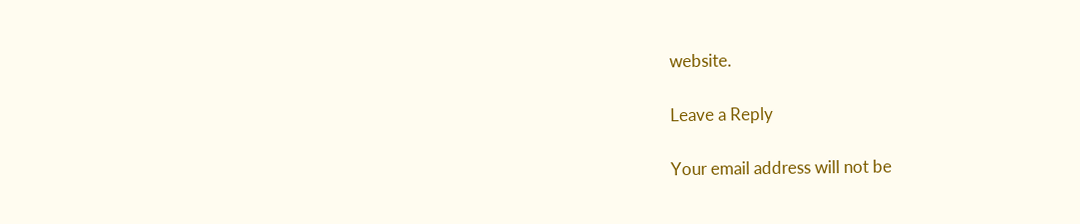website.

Leave a Reply

Your email address will not be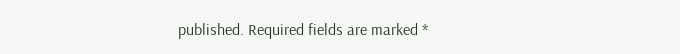published. Required fields are marked *